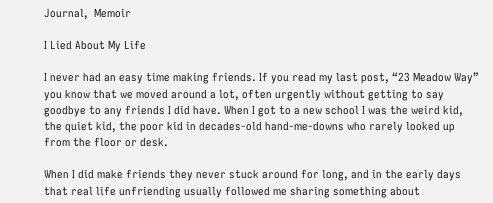Journal,  Memoir

I Lied About My Life

I never had an easy time making friends. If you read my last post, “23 Meadow Way” you know that we moved around a lot, often urgently without getting to say goodbye to any friends I did have. When I got to a new school I was the weird kid, the quiet kid, the poor kid in decades-old hand-me-downs who rarely looked up from the floor or desk.

When I did make friends they never stuck around for long, and in the early days that real life unfriending usually followed me sharing something about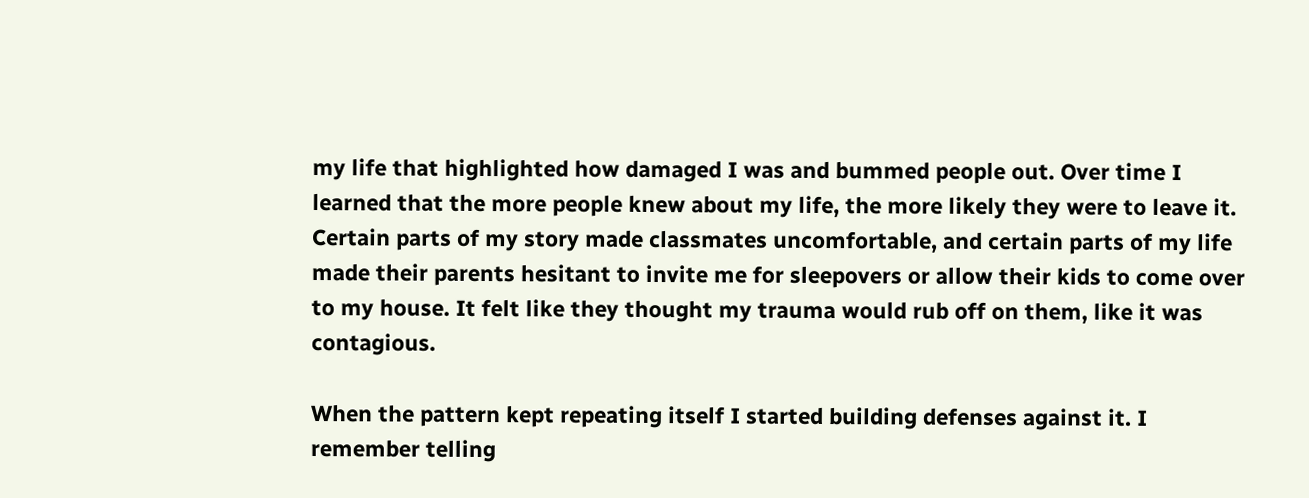my life that highlighted how damaged I was and bummed people out. Over time I learned that the more people knew about my life, the more likely they were to leave it. Certain parts of my story made classmates uncomfortable, and certain parts of my life made their parents hesitant to invite me for sleepovers or allow their kids to come over to my house. It felt like they thought my trauma would rub off on them, like it was contagious.

When the pattern kept repeating itself I started building defenses against it. I remember telling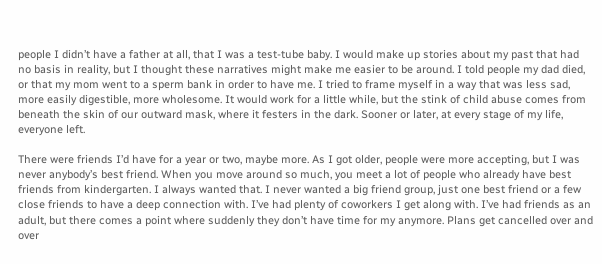people I didn’t have a father at all, that I was a test-tube baby. I would make up stories about my past that had no basis in reality, but I thought these narratives might make me easier to be around. I told people my dad died, or that my mom went to a sperm bank in order to have me. I tried to frame myself in a way that was less sad, more easily digestible, more wholesome. It would work for a little while, but the stink of child abuse comes from beneath the skin of our outward mask, where it festers in the dark. Sooner or later, at every stage of my life, everyone left.

There were friends I’d have for a year or two, maybe more. As I got older, people were more accepting, but I was never anybody’s best friend. When you move around so much, you meet a lot of people who already have best friends from kindergarten. I always wanted that. I never wanted a big friend group, just one best friend or a few close friends to have a deep connection with. I’ve had plenty of coworkers I get along with. I’ve had friends as an adult, but there comes a point where suddenly they don’t have time for my anymore. Plans get cancelled over and over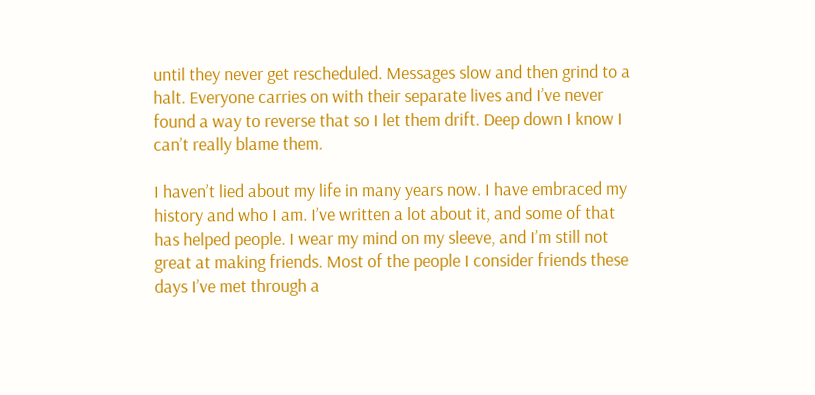until they never get rescheduled. Messages slow and then grind to a halt. Everyone carries on with their separate lives and I’ve never found a way to reverse that so I let them drift. Deep down I know I can’t really blame them.

I haven’t lied about my life in many years now. I have embraced my history and who I am. I’ve written a lot about it, and some of that has helped people. I wear my mind on my sleeve, and I’m still not great at making friends. Most of the people I consider friends these days I’ve met through a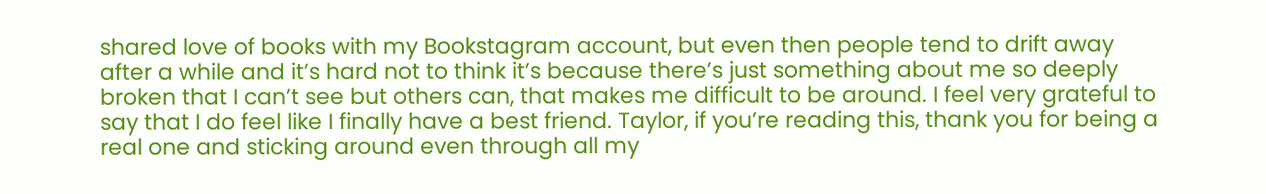shared love of books with my Bookstagram account, but even then people tend to drift away after a while and it’s hard not to think it’s because there’s just something about me so deeply broken that I can’t see but others can, that makes me difficult to be around. I feel very grateful to say that I do feel like I finally have a best friend. Taylor, if you’re reading this, thank you for being a real one and sticking around even through all my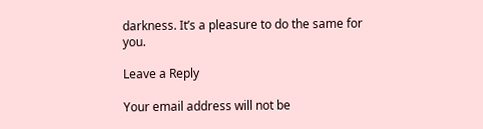darkness. It’s a pleasure to do the same for you.

Leave a Reply

Your email address will not be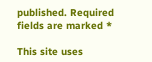published. Required fields are marked *

This site uses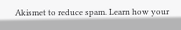Akismet to reduce spam. Learn how your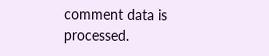comment data is processed.